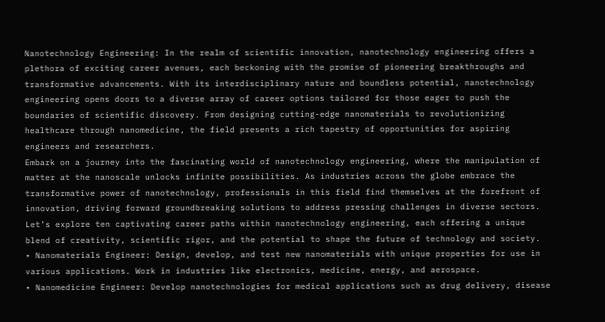Nanotechnology Engineering: In the realm of scientific innovation, nanotechnology engineering offers a plethora of exciting career avenues, each beckoning with the promise of pioneering breakthroughs and transformative advancements. With its interdisciplinary nature and boundless potential, nanotechnology engineering opens doors to a diverse array of career options tailored for those eager to push the boundaries of scientific discovery. From designing cutting-edge nanomaterials to revolutionizing healthcare through nanomedicine, the field presents a rich tapestry of opportunities for aspiring engineers and researchers.
Embark on a journey into the fascinating world of nanotechnology engineering, where the manipulation of matter at the nanoscale unlocks infinite possibilities. As industries across the globe embrace the transformative power of nanotechnology, professionals in this field find themselves at the forefront of innovation, driving forward groundbreaking solutions to address pressing challenges in diverse sectors. Let’s explore ten captivating career paths within nanotechnology engineering, each offering a unique blend of creativity, scientific rigor, and the potential to shape the future of technology and society.
• Nanomaterials Engineer: Design, develop, and test new nanomaterials with unique properties for use in various applications. Work in industries like electronics, medicine, energy, and aerospace.
• Nanomedicine Engineer: Develop nanotechnologies for medical applications such as drug delivery, disease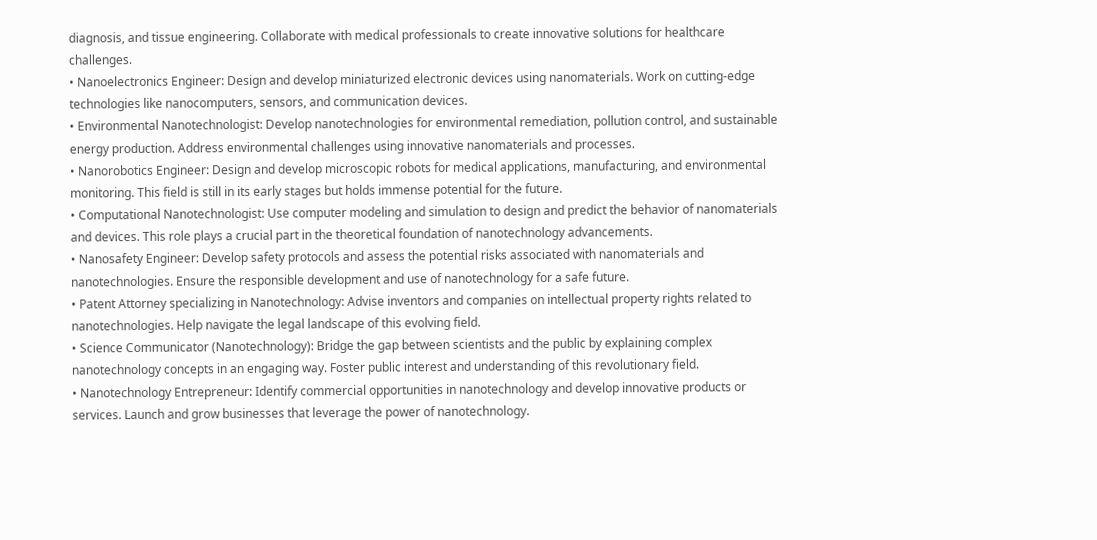diagnosis, and tissue engineering. Collaborate with medical professionals to create innovative solutions for healthcare challenges.
• Nanoelectronics Engineer: Design and develop miniaturized electronic devices using nanomaterials. Work on cutting-edge technologies like nanocomputers, sensors, and communication devices.
• Environmental Nanotechnologist: Develop nanotechnologies for environmental remediation, pollution control, and sustainable energy production. Address environmental challenges using innovative nanomaterials and processes.
• Nanorobotics Engineer: Design and develop microscopic robots for medical applications, manufacturing, and environmental monitoring. This field is still in its early stages but holds immense potential for the future.
• Computational Nanotechnologist: Use computer modeling and simulation to design and predict the behavior of nanomaterials and devices. This role plays a crucial part in the theoretical foundation of nanotechnology advancements.
• Nanosafety Engineer: Develop safety protocols and assess the potential risks associated with nanomaterials and nanotechnologies. Ensure the responsible development and use of nanotechnology for a safe future.
• Patent Attorney specializing in Nanotechnology: Advise inventors and companies on intellectual property rights related to nanotechnologies. Help navigate the legal landscape of this evolving field.
• Science Communicator (Nanotechnology): Bridge the gap between scientists and the public by explaining complex nanotechnology concepts in an engaging way. Foster public interest and understanding of this revolutionary field.
• Nanotechnology Entrepreneur: Identify commercial opportunities in nanotechnology and develop innovative products or services. Launch and grow businesses that leverage the power of nanotechnology.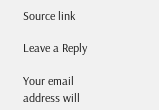Source link

Leave a Reply

Your email address will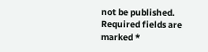not be published. Required fields are marked *